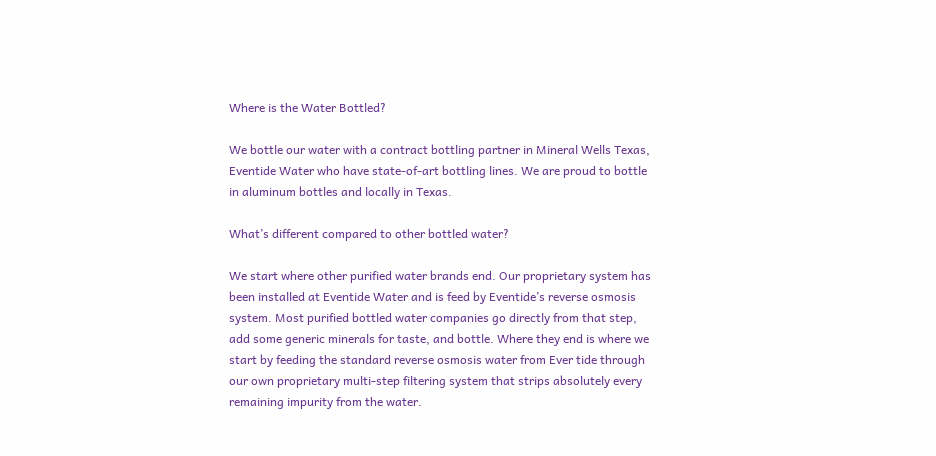Where is the Water Bottled?

We bottle our water with a contract bottling partner in Mineral Wells Texas, Eventide Water who have state-of-art bottling lines. We are proud to bottle in aluminum bottles and locally in Texas.

What’s different compared to other bottled water?

We start where other purified water brands end. Our proprietary system has been installed at Eventide Water and is feed by Eventide’s reverse osmosis system. Most purified bottled water companies go directly from that step, add some generic minerals for taste, and bottle. Where they end is where we start by feeding the standard reverse osmosis water from Ever tide through our own proprietary multi-step filtering system that strips absolutely every remaining impurity from the water.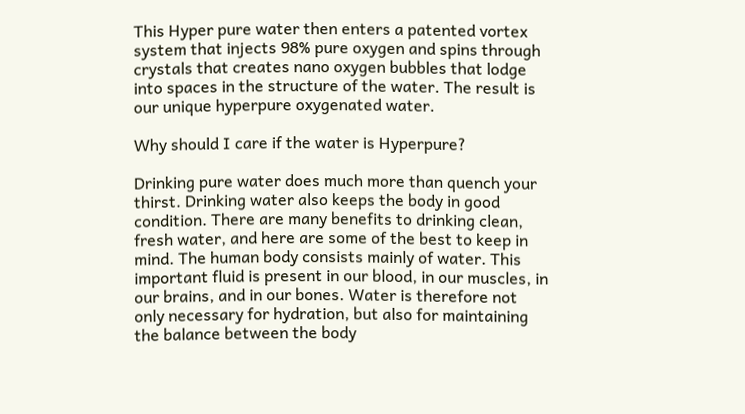This Hyper pure water then enters a patented vortex system that injects 98% pure oxygen and spins through crystals that creates nano oxygen bubbles that lodge into spaces in the structure of the water. The result is our unique hyperpure oxygenated water.

Why should I care if the water is Hyperpure?

Drinking pure water does much more than quench your thirst. Drinking water also keeps the body in good condition. There are many benefits to drinking clean, fresh water, and here are some of the best to keep in mind. The human body consists mainly of water. This important fluid is present in our blood, in our muscles, in our brains, and in our bones. Water is therefore not only necessary for hydration, but also for maintaining the balance between the body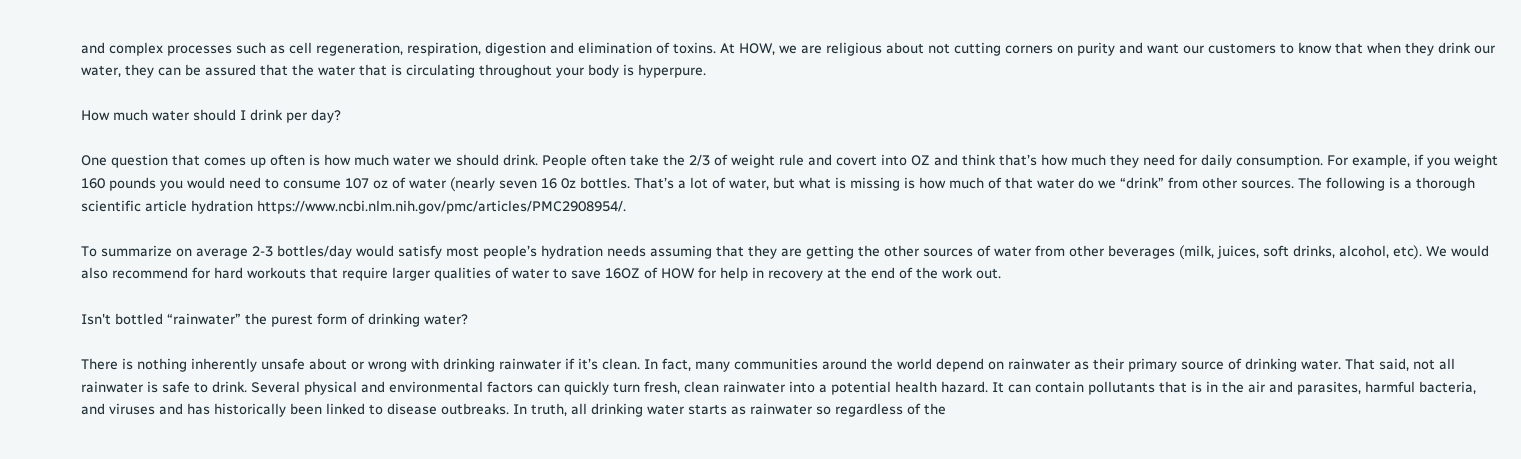and complex processes such as cell regeneration, respiration, digestion and elimination of toxins. At HOW, we are religious about not cutting corners on purity and want our customers to know that when they drink our water, they can be assured that the water that is circulating throughout your body is hyperpure.

How much water should I drink per day?

One question that comes up often is how much water we should drink. People often take the 2/3 of weight rule and covert into OZ and think that’s how much they need for daily consumption. For example, if you weight 160 pounds you would need to consume 107 oz of water (nearly seven 16 0z bottles. That’s a lot of water, but what is missing is how much of that water do we “drink” from other sources. The following is a thorough scientific article hydration https://www.ncbi.nlm.nih.gov/pmc/articles/PMC2908954/.

To summarize on average 2-3 bottles/day would satisfy most people’s hydration needs assuming that they are getting the other sources of water from other beverages (milk, juices, soft drinks, alcohol, etc). We would also recommend for hard workouts that require larger qualities of water to save 16OZ of HOW for help in recovery at the end of the work out.

Isn't bottled “rainwater” the purest form of drinking water?

There is nothing inherently unsafe about or wrong with drinking rainwater if it’s clean. In fact, many communities around the world depend on rainwater as their primary source of drinking water. That said, not all rainwater is safe to drink. Several physical and environmental factors can quickly turn fresh, clean rainwater into a potential health hazard. It can contain pollutants that is in the air and parasites, harmful bacteria, and viruses and has historically been linked to disease outbreaks. In truth, all drinking water starts as rainwater so regardless of the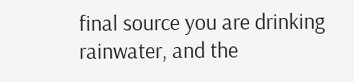final source you are drinking rainwater, and the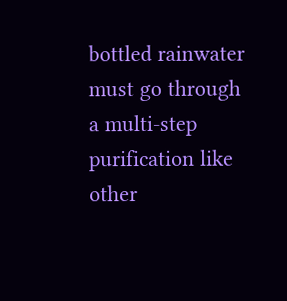bottled rainwater must go through a multi-step purification like other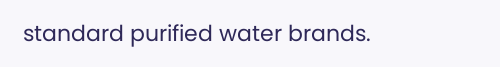standard purified water brands.